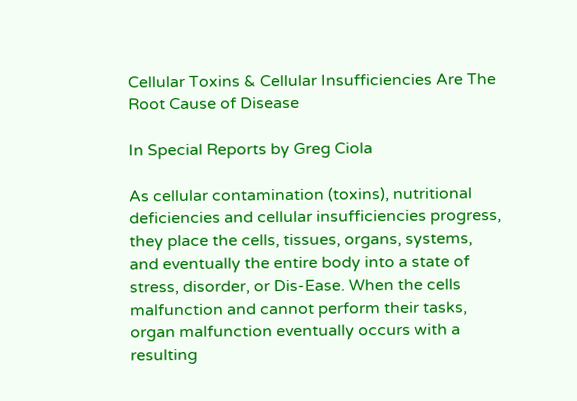Cellular Toxins & Cellular Insufficiencies Are The Root Cause of Disease

In Special Reports by Greg Ciola

As cellular contamination (toxins), nutritional deficiencies and cellular insufficiencies progress, they place the cells, tissues, organs, systems, and eventually the entire body into a state of stress, disorder, or Dis-Ease. When the cells malfunction and cannot perform their tasks, organ malfunction eventually occurs with a resulting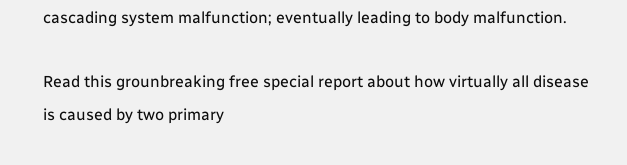cascading system malfunction; eventually leading to body malfunction.

Read this grounbreaking free special report about how virtually all disease is caused by two primary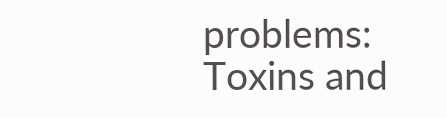problems: Toxins and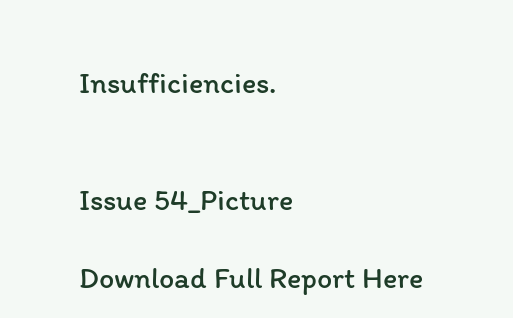Insufficiencies.


Issue 54_Picture

Download Full Report Here